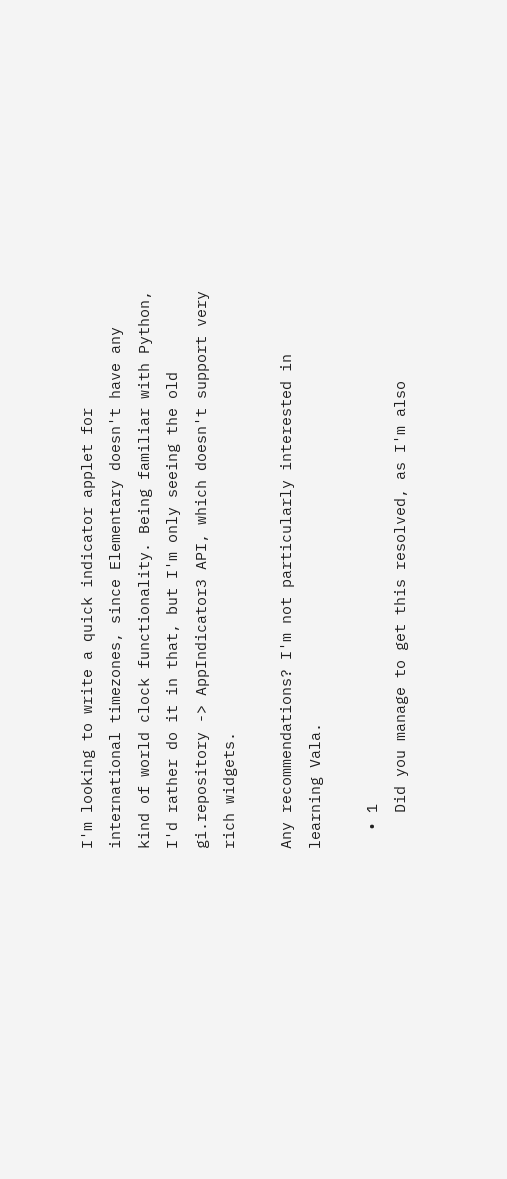I'm looking to write a quick indicator applet for international timezones, since Elementary doesn't have any kind of world clock functionality. Being familiar with Python, I'd rather do it in that, but I'm only seeing the old gi.repository -> AppIndicator3 API, which doesn't support very rich widgets.

Any recommendations? I'm not particularly interested in learning Vala.

  • 1
    Did you manage to get this resolved, as I'm also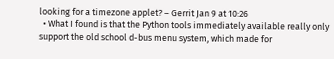looking for a timezone applet? – Gerrit Jan 9 at 10:26
  • What I found is that the Python tools immediately available really only support the old school d-bus menu system, which made for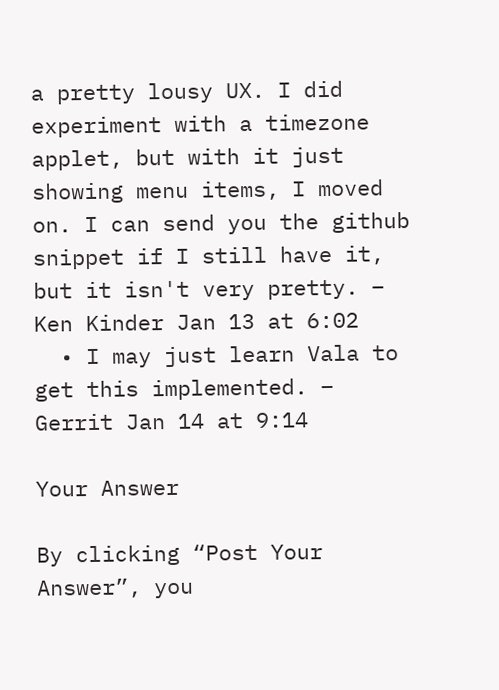a pretty lousy UX. I did experiment with a timezone applet, but with it just showing menu items, I moved on. I can send you the github snippet if I still have it, but it isn't very pretty. – Ken Kinder Jan 13 at 6:02
  • I may just learn Vala to get this implemented. – Gerrit Jan 14 at 9:14

Your Answer

By clicking “Post Your Answer”, you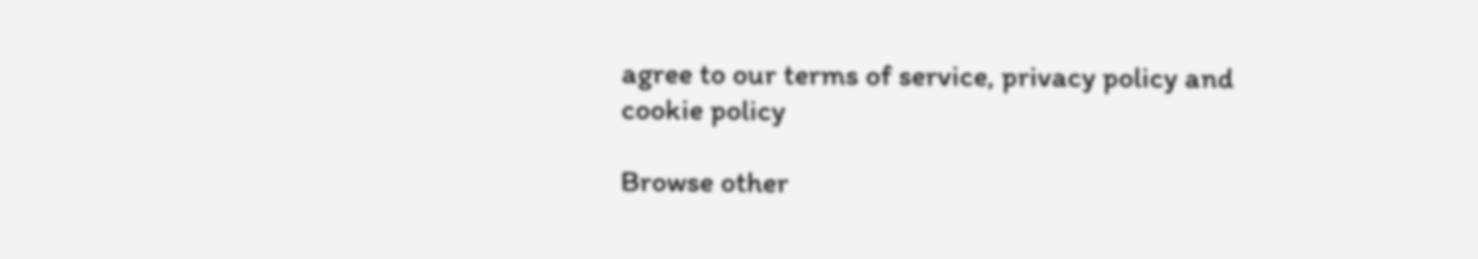agree to our terms of service, privacy policy and cookie policy

Browse other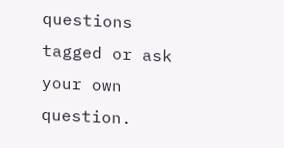questions tagged or ask your own question.